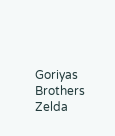Goriyas Brothers Zelda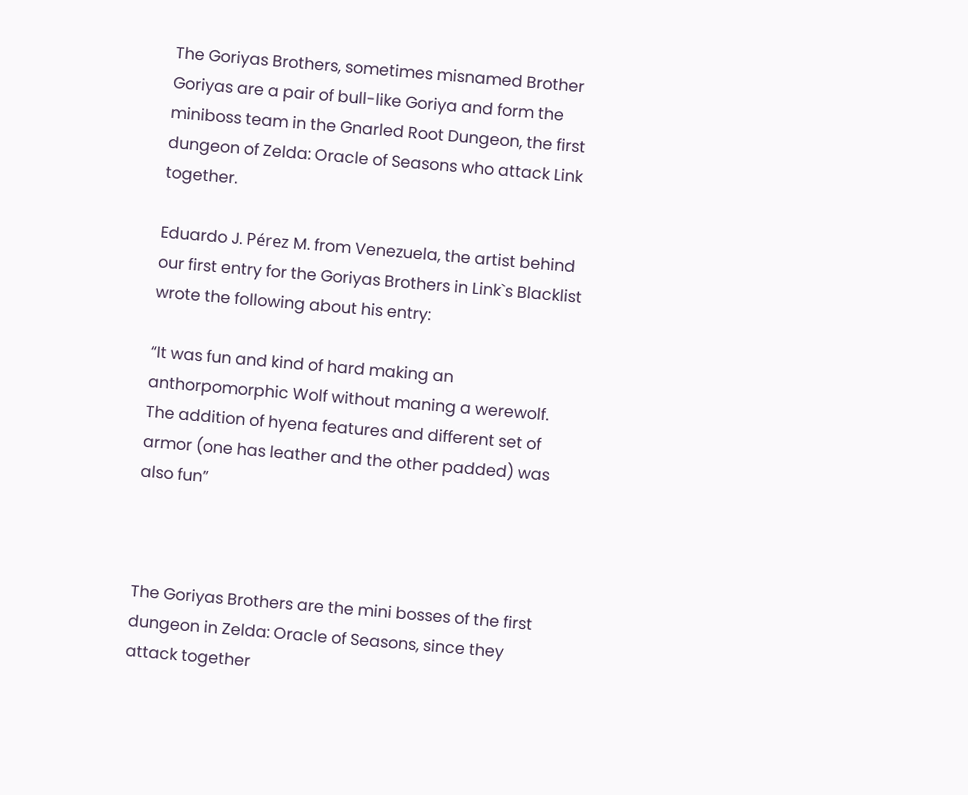The Goriyas Brothers, sometimes misnamed Brother Goriyas are a pair of bull-like Goriya and form the miniboss team in the Gnarled Root Dungeon, the first dungeon of Zelda: Oracle of Seasons who attack Link together.

Eduardo J. Pérez M. from Venezuela, the artist behind our first entry for the Goriyas Brothers in Link`s Blacklist wrote the following about his entry:

“It was fun and kind of hard making an anthorpomorphic Wolf without maning a werewolf. The addition of hyena features and different set of armor (one has leather and the other padded) was also fun”



The Goriyas Brothers are the mini bosses of the first  dungeon in Zelda: Oracle of Seasons, since they attack together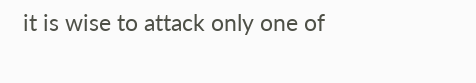it is wise to attack only one of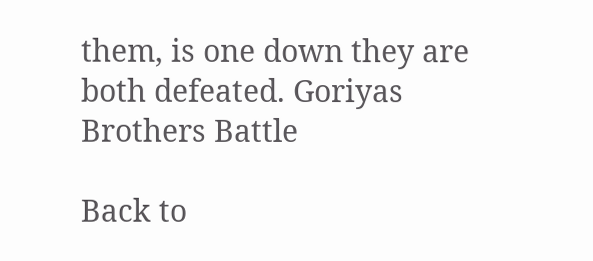them, is one down they are both defeated. Goriyas Brothers Battle

Back to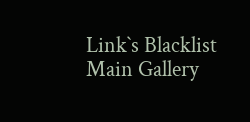Link`s Blacklist Main Gallery